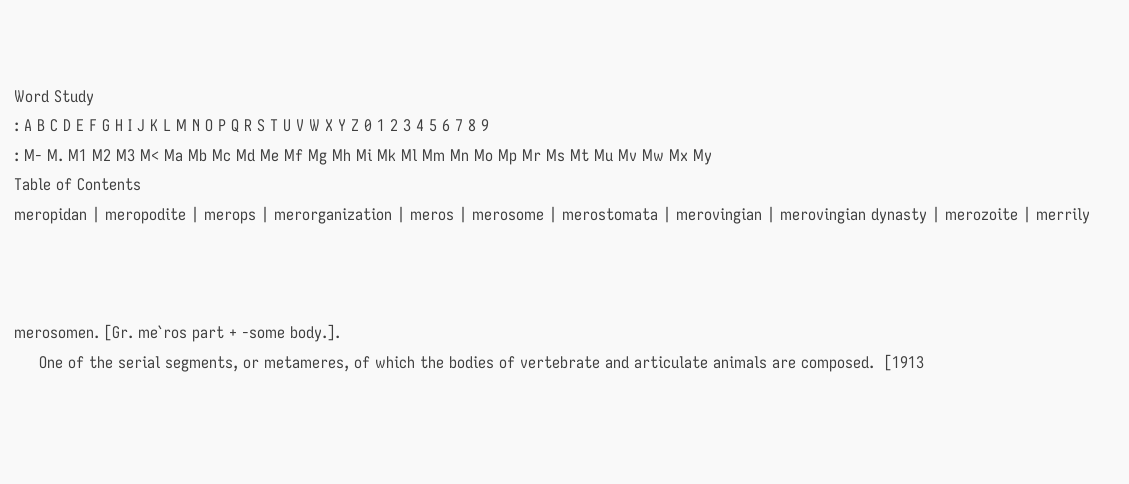Word Study
: A B C D E F G H I J K L M N O P Q R S T U V W X Y Z 0 1 2 3 4 5 6 7 8 9
: M- M. M1 M2 M3 M< Ma Mb Mc Md Me Mf Mg Mh Mi Mk Ml Mm Mn Mo Mp Mr Ms Mt Mu Mv Mw Mx My
Table of Contents
meropidan | meropodite | merops | merorganization | meros | merosome | merostomata | merovingian | merovingian dynasty | merozoite | merrily



merosomen. [Gr. me`ros part + -some body.].
     One of the serial segments, or metameres, of which the bodies of vertebrate and articulate animals are composed.  [1913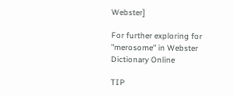Webster]

For further exploring for "merosome" in Webster Dictionary Online

TIP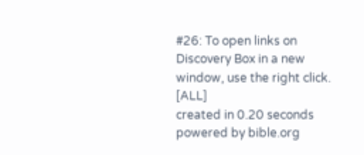#26: To open links on Discovery Box in a new window, use the right click. [ALL]
created in 0.20 seconds
powered by bible.org